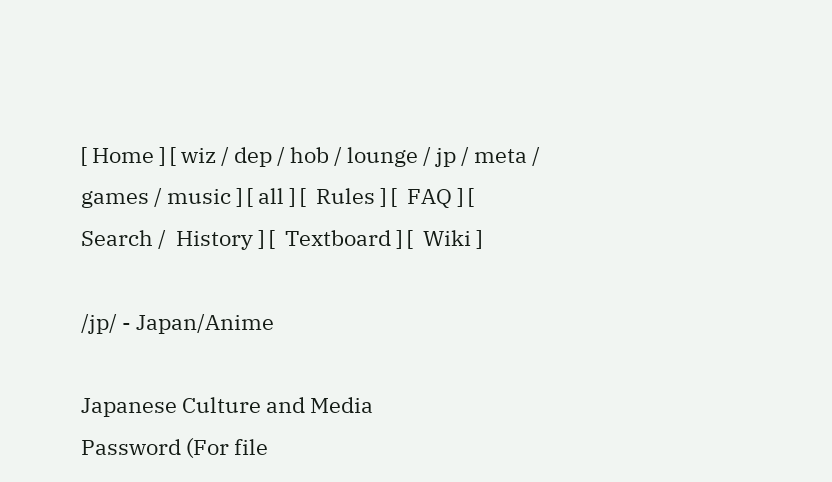[ Home ] [ wiz / dep / hob / lounge / jp / meta / games / music ] [ all ] [  Rules ] [  FAQ ] [  Search /  History ] [  Textboard ] [  Wiki ]

/jp/ - Japan/Anime

Japanese Culture and Media
Password (For file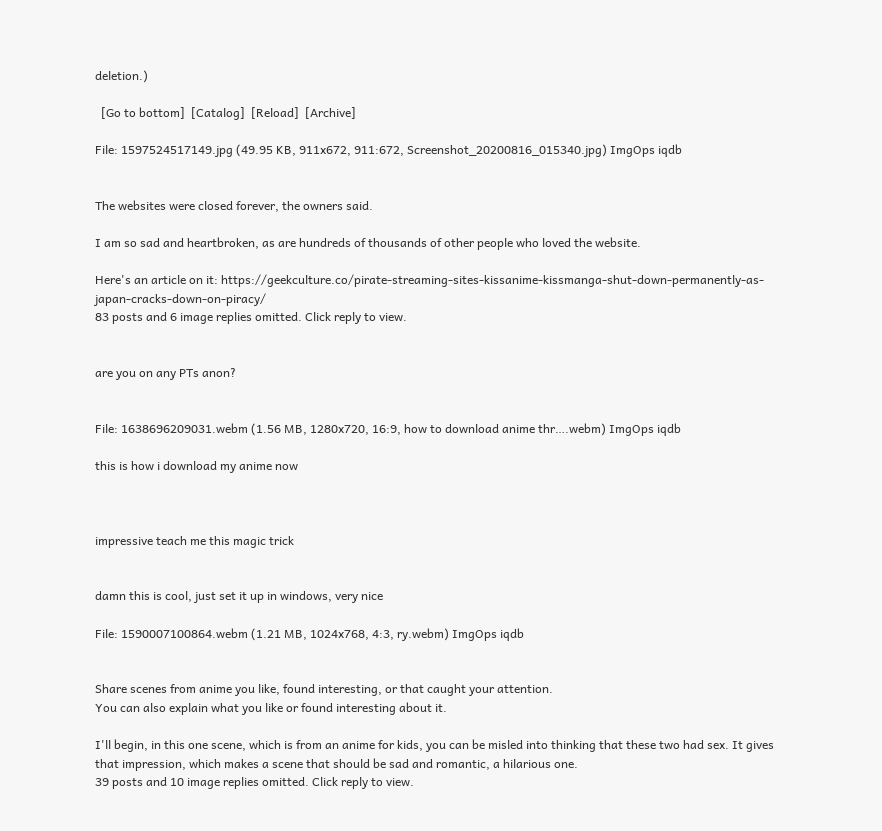deletion.)

  [Go to bottom]  [Catalog]  [Reload]  [Archive]

File: 1597524517149.jpg (49.95 KB, 911x672, 911:672, Screenshot_20200816_015340.jpg) ImgOps iqdb


The websites were closed forever, the owners said.

I am so sad and heartbroken, as are hundreds of thousands of other people who loved the website.

Here's an article on it: https://geekculture.co/pirate-streaming-sites-kissanime-kissmanga-shut-down-permanently-as-japan-cracks-down-on-piracy/
83 posts and 6 image replies omitted. Click reply to view.


are you on any PTs anon?


File: 1638696209031.webm (1.56 MB, 1280x720, 16:9, how to download anime thr….webm) ImgOps iqdb

this is how i download my anime now



impressive teach me this magic trick


damn this is cool, just set it up in windows, very nice

File: 1590007100864.webm (1.21 MB, 1024x768, 4:3, ry.webm) ImgOps iqdb


Share scenes from anime you like, found interesting, or that caught your attention.
You can also explain what you like or found interesting about it.

I'll begin, in this one scene, which is from an anime for kids, you can be misled into thinking that these two had sex. It gives that impression, which makes a scene that should be sad and romantic, a hilarious one.
39 posts and 10 image replies omitted. Click reply to view.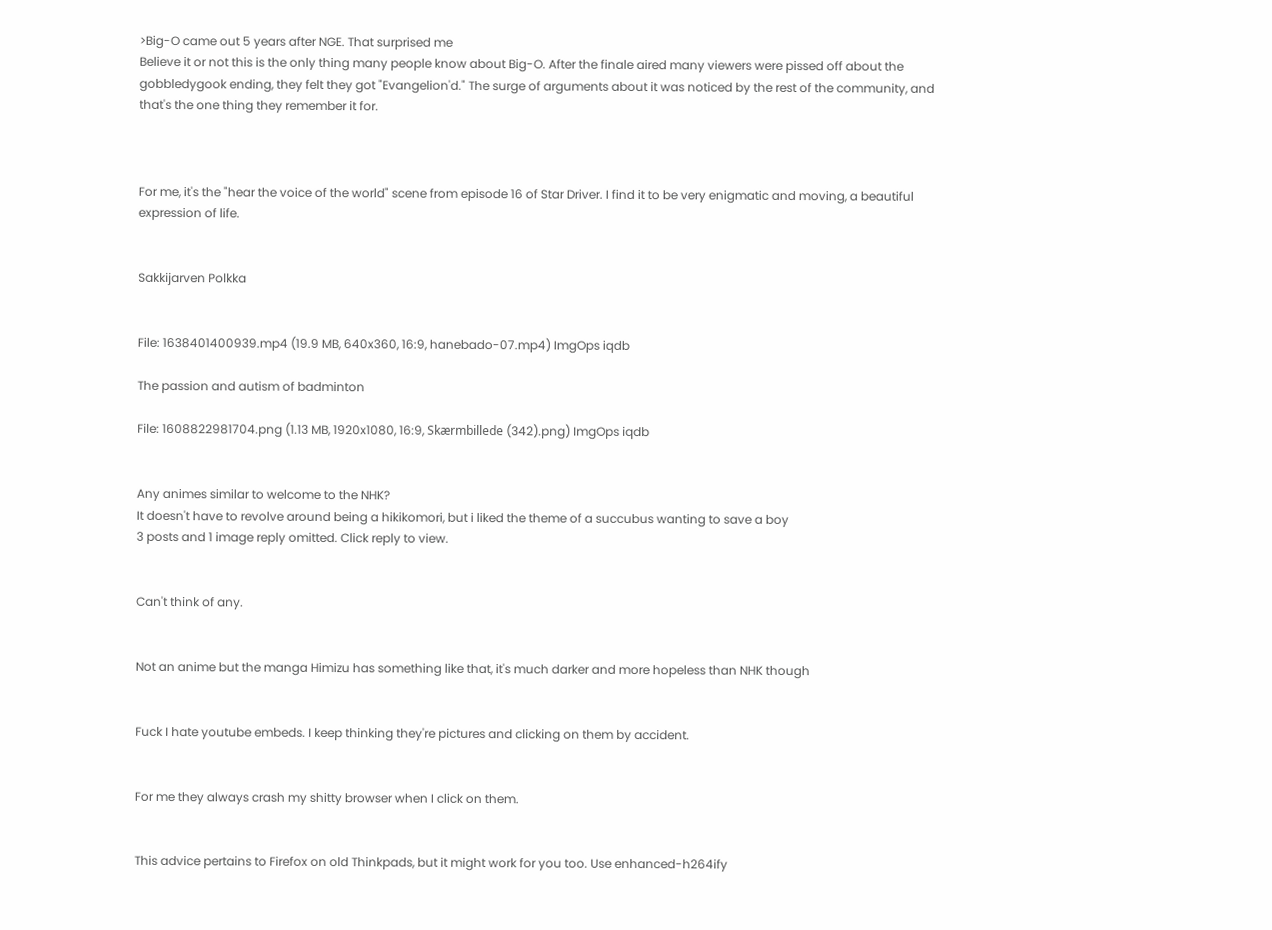>Big-O came out 5 years after NGE. That surprised me
Believe it or not this is the only thing many people know about Big-O. After the finale aired many viewers were pissed off about the gobbledygook ending, they felt they got "Evangelion'd." The surge of arguments about it was noticed by the rest of the community, and that's the one thing they remember it for.



For me, it's the "hear the voice of the world" scene from episode 16 of Star Driver. I find it to be very enigmatic and moving, a beautiful expression of life.


Sakkijarven Polkka


File: 1638401400939.mp4 (19.9 MB, 640x360, 16:9, hanebado-07.mp4) ImgOps iqdb

The passion and autism of badminton

File: 1608822981704.png (1.13 MB, 1920x1080, 16:9, Skærmbillede (342).png) ImgOps iqdb


Any animes similar to welcome to the NHK?
It doesn't have to revolve around being a hikikomori, but i liked the theme of a succubus wanting to save a boy
3 posts and 1 image reply omitted. Click reply to view.


Can't think of any.


Not an anime but the manga Himizu has something like that, it's much darker and more hopeless than NHK though


Fuck I hate youtube embeds. I keep thinking they're pictures and clicking on them by accident.


For me they always crash my shitty browser when I click on them.


This advice pertains to Firefox on old Thinkpads, but it might work for you too. Use enhanced-h264ify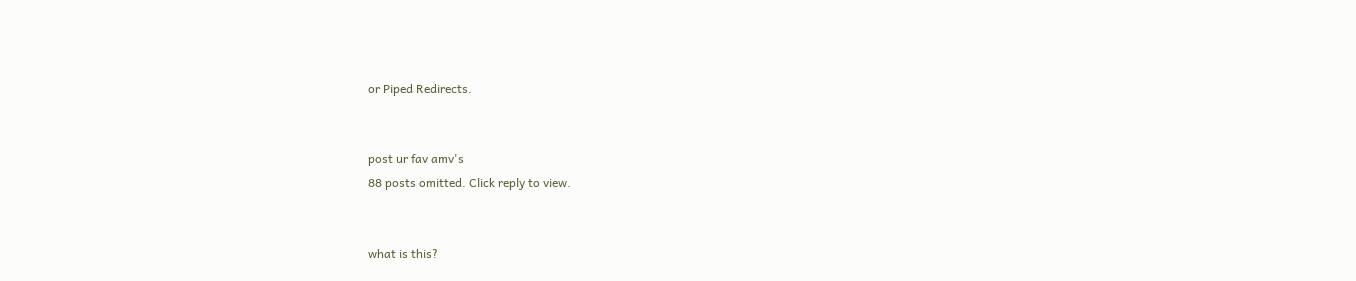or Piped Redirects.


post ur fav amv's
88 posts omitted. Click reply to view.


what is this?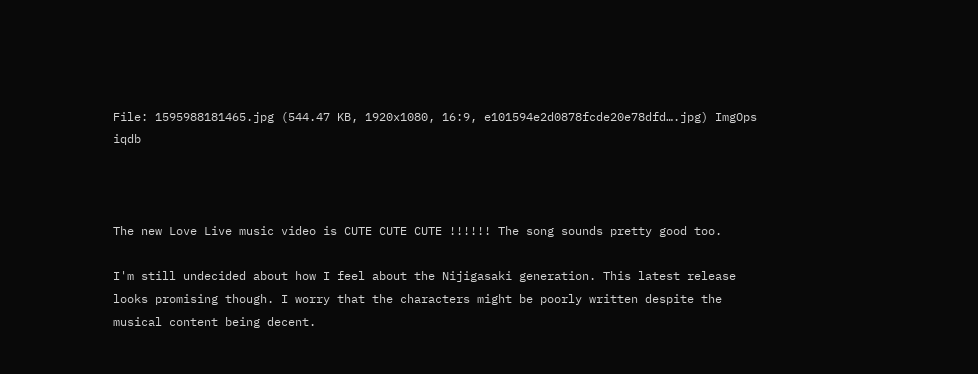File: 1595988181465.jpg (544.47 KB, 1920x1080, 16:9, e101594e2d0878fcde20e78dfd….jpg) ImgOps iqdb



The new Love Live music video is CUTE CUTE CUTE !!!!!! The song sounds pretty good too.

I'm still undecided about how I feel about the Nijigasaki generation. This latest release looks promising though. I worry that the characters might be poorly written despite the musical content being decent.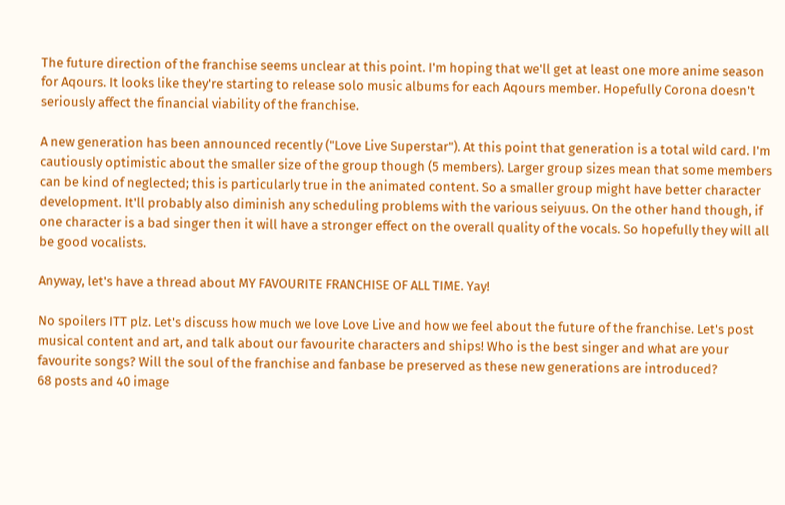The future direction of the franchise seems unclear at this point. I'm hoping that we'll get at least one more anime season for Aqours. It looks like they're starting to release solo music albums for each Aqours member. Hopefully Corona doesn't seriously affect the financial viability of the franchise.

A new generation has been announced recently ("Love Live Superstar"). At this point that generation is a total wild card. I'm cautiously optimistic about the smaller size of the group though (5 members). Larger group sizes mean that some members can be kind of neglected; this is particularly true in the animated content. So a smaller group might have better character development. It'll probably also diminish any scheduling problems with the various seiyuus. On the other hand though, if one character is a bad singer then it will have a stronger effect on the overall quality of the vocals. So hopefully they will all be good vocalists.

Anyway, let's have a thread about MY FAVOURITE FRANCHISE OF ALL TIME. Yay!

No spoilers ITT plz. Let's discuss how much we love Love Live and how we feel about the future of the franchise. Let's post musical content and art, and talk about our favourite characters and ships! Who is the best singer and what are your favourite songs? Will the soul of the franchise and fanbase be preserved as these new generations are introduced?
68 posts and 40 image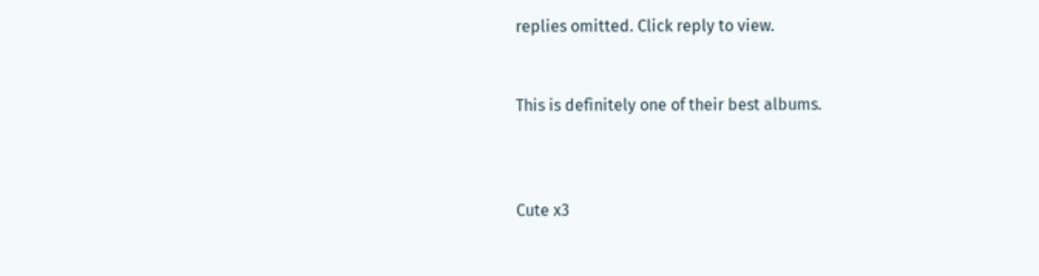replies omitted. Click reply to view.


This is definitely one of their best albums.



Cute x3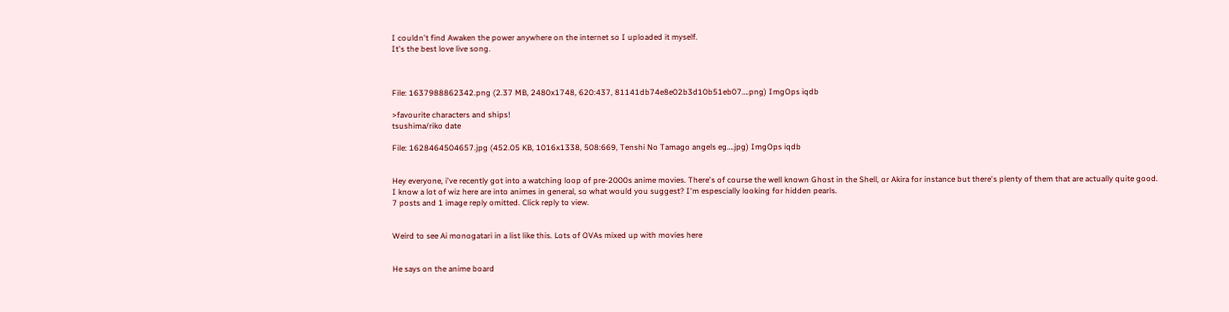I couldn't find Awaken the power anywhere on the internet so I uploaded it myself.
It's the best love live song.



File: 1637988862342.png (2.37 MB, 2480x1748, 620:437, 81141db74e8e02b3d10b51eb07….png) ImgOps iqdb

>favourite characters and ships!
tsushima/riko date

File: 1628464504657.jpg (452.05 KB, 1016x1338, 508:669, Tenshi No Tamago angels eg….jpg) ImgOps iqdb


Hey everyone, i've recently got into a watching loop of pre-2000s anime movies. There's of course the well known Ghost in the Shell, or Akira for instance but there's plenty of them that are actually quite good. I know a lot of wiz here are into animes in general, so what would you suggest? I'm espescially looking for hidden pearls.
7 posts and 1 image reply omitted. Click reply to view.


Weird to see Ai monogatari in a list like this. Lots of OVAs mixed up with movies here


He says on the anime board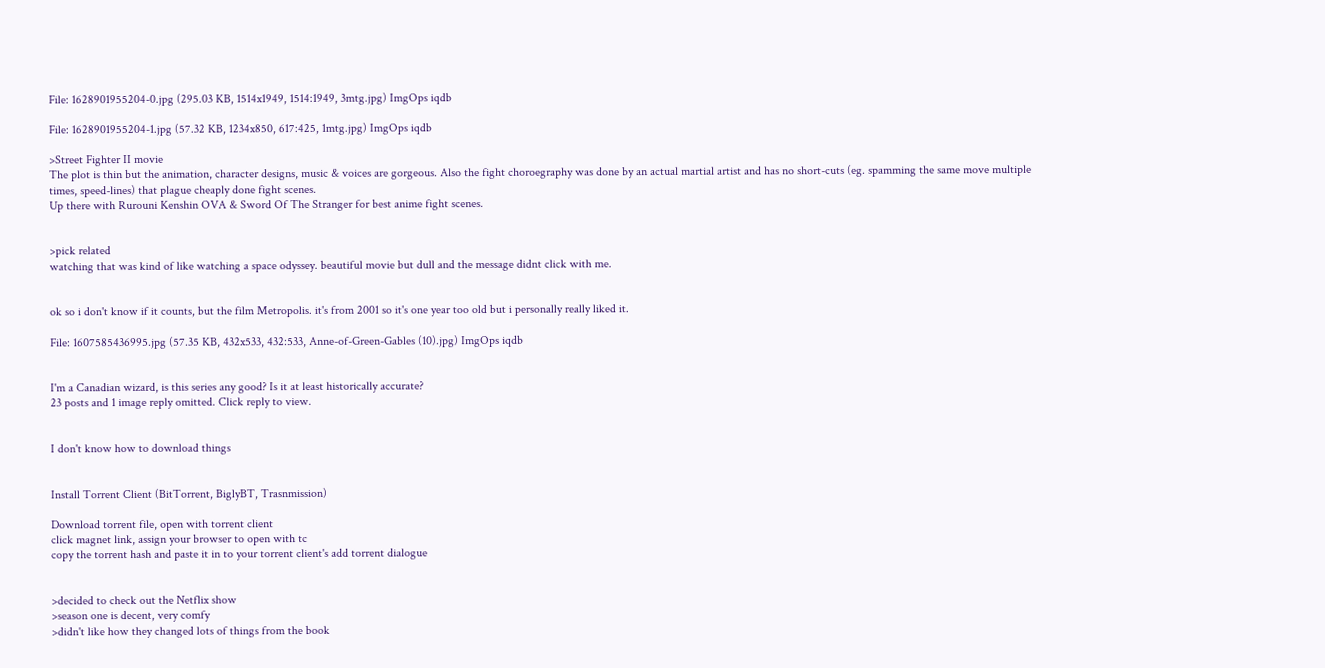File: 1628901955204-0.jpg (295.03 KB, 1514x1949, 1514:1949, 3mtg.jpg) ImgOps iqdb

File: 1628901955204-1.jpg (57.32 KB, 1234x850, 617:425, 1mtg.jpg) ImgOps iqdb

>Street Fighter II movie
The plot is thin but the animation, character designs, music & voices are gorgeous. Also the fight choroegraphy was done by an actual martial artist and has no short-cuts (eg. spamming the same move multiple times, speed-lines) that plague cheaply done fight scenes.
Up there with Rurouni Kenshin OVA & Sword Of The Stranger for best anime fight scenes.


>pick related
watching that was kind of like watching a space odyssey. beautiful movie but dull and the message didnt click with me.


ok so i don't know if it counts, but the film Metropolis. it's from 2001 so it's one year too old but i personally really liked it.

File: 1607585436995.jpg (57.35 KB, 432x533, 432:533, Anne-of-Green-Gables (10).jpg) ImgOps iqdb


I'm a Canadian wizard, is this series any good? Is it at least historically accurate?
23 posts and 1 image reply omitted. Click reply to view.


I don't know how to download things


Install Torrent Client (BitTorrent, BiglyBT, Trasnmission)

Download torrent file, open with torrent client
click magnet link, assign your browser to open with tc
copy the torrent hash and paste it in to your torrent client's add torrent dialogue


>decided to check out the Netflix show
>season one is decent, very comfy
>didn't like how they changed lots of things from the book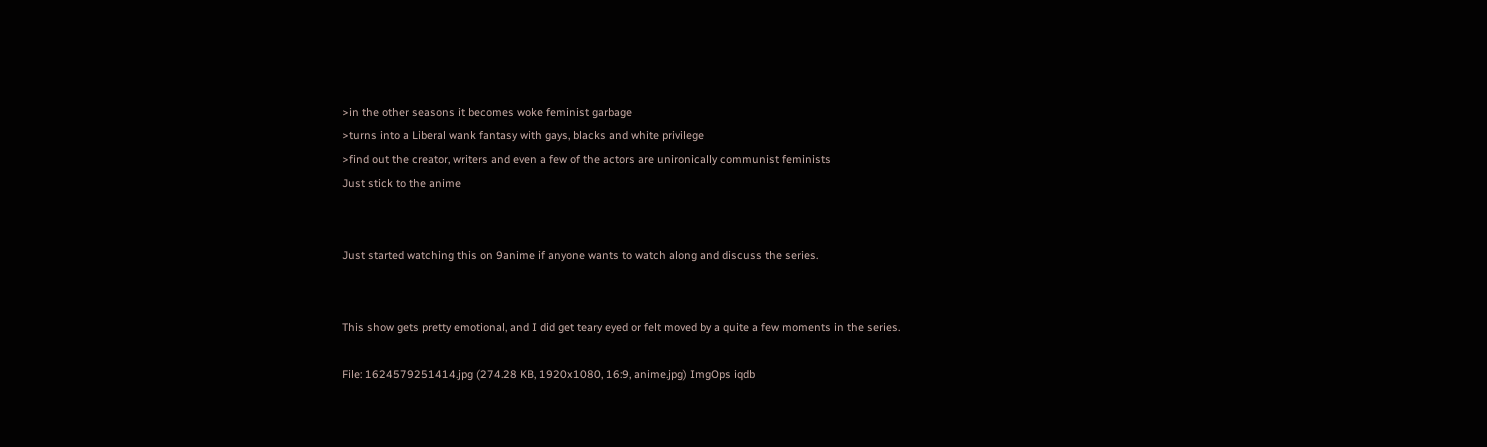>in the other seasons it becomes woke feminist garbage
>turns into a Liberal wank fantasy with gays, blacks and white privilege
>find out the creator, writers and even a few of the actors are unironically communist feminists
Just stick to the anime


Just started watching this on 9anime if anyone wants to watch along and discuss the series.


This show gets pretty emotional, and I did get teary eyed or felt moved by a quite a few moments in the series.

File: 1624579251414.jpg (274.28 KB, 1920x1080, 16:9, anime.jpg) ImgOps iqdb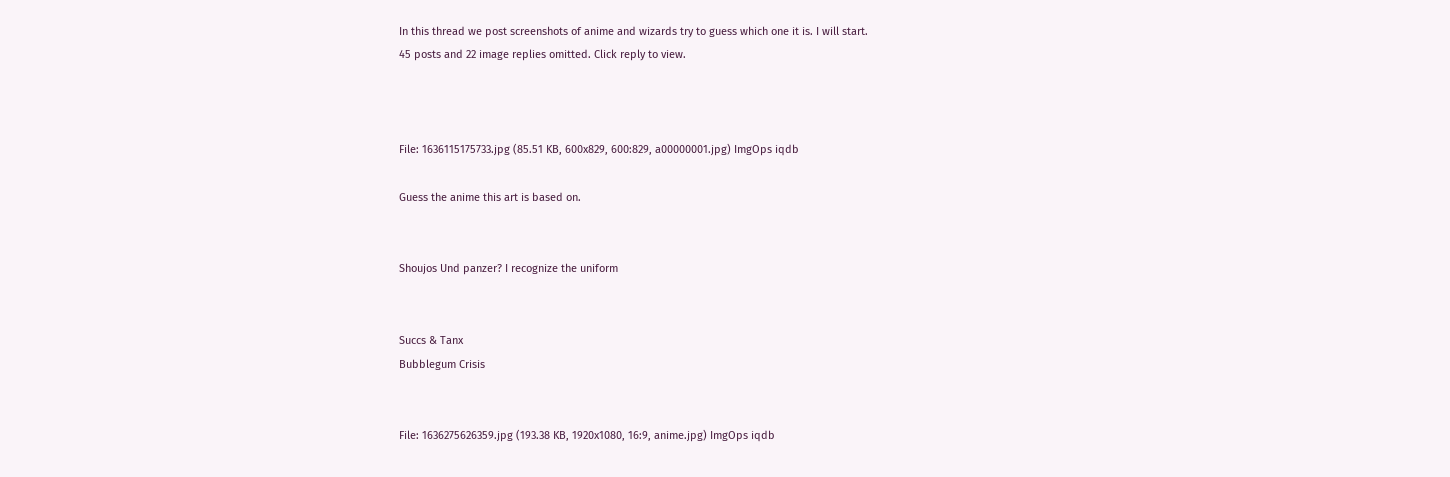In this thread we post screenshots of anime and wizards try to guess which one it is. I will start.
45 posts and 22 image replies omitted. Click reply to view.



File: 1636115175733.jpg (85.51 KB, 600x829, 600:829, a00000001.jpg) ImgOps iqdb

Guess the anime this art is based on.


Shoujos Und panzer? I recognize the uniform


Succs & Tanx
Bubblegum Crisis


File: 1636275626359.jpg (193.38 KB, 1920x1080, 16:9, anime.jpg) ImgOps iqdb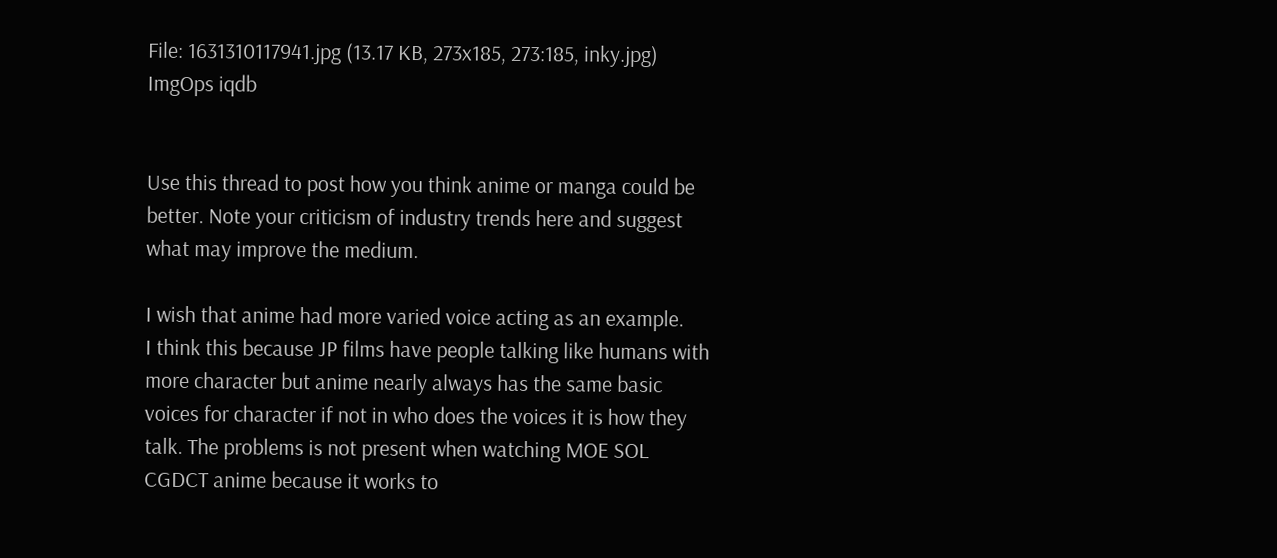File: 1631310117941.jpg (13.17 KB, 273x185, 273:185, inky.jpg) ImgOps iqdb


Use this thread to post how you think anime or manga could be better. Note your criticism of industry trends here and suggest what may improve the medium.

I wish that anime had more varied voice acting as an example.
I think this because JP films have people talking like humans with more character but anime nearly always has the same basic voices for character if not in who does the voices it is how they talk. The problems is not present when watching MOE SOL CGDCT anime because it works to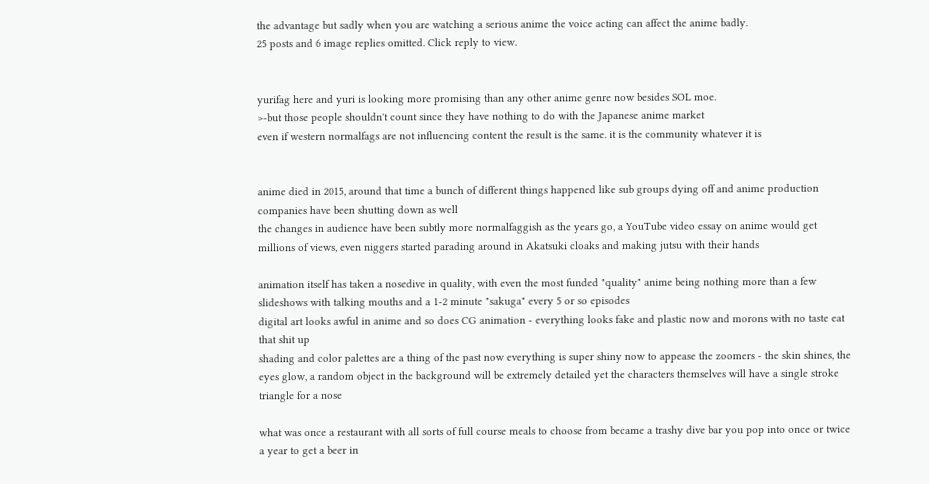the advantage but sadly when you are watching a serious anime the voice acting can affect the anime badly.
25 posts and 6 image replies omitted. Click reply to view.


yurifag here and yuri is looking more promising than any other anime genre now besides SOL moe.
>-but those people shouldn't count since they have nothing to do with the Japanese anime market
even if western normalfags are not influencing content the result is the same. it is the community whatever it is


anime died in 2015, around that time a bunch of different things happened like sub groups dying off and anime production companies have been shutting down as well
the changes in audience have been subtly more normalfaggish as the years go, a YouTube video essay on anime would get millions of views, even niggers started parading around in Akatsuki cloaks and making jutsu with their hands

animation itself has taken a nosedive in quality, with even the most funded "quality" anime being nothing more than a few slideshows with talking mouths and a 1-2 minute "sakuga" every 5 or so episodes
digital art looks awful in anime and so does CG animation - everything looks fake and plastic now and morons with no taste eat that shit up
shading and color palettes are a thing of the past now everything is super shiny now to appease the zoomers - the skin shines, the eyes glow, a random object in the background will be extremely detailed yet the characters themselves will have a single stroke triangle for a nose

what was once a restaurant with all sorts of full course meals to choose from became a trashy dive bar you pop into once or twice a year to get a beer in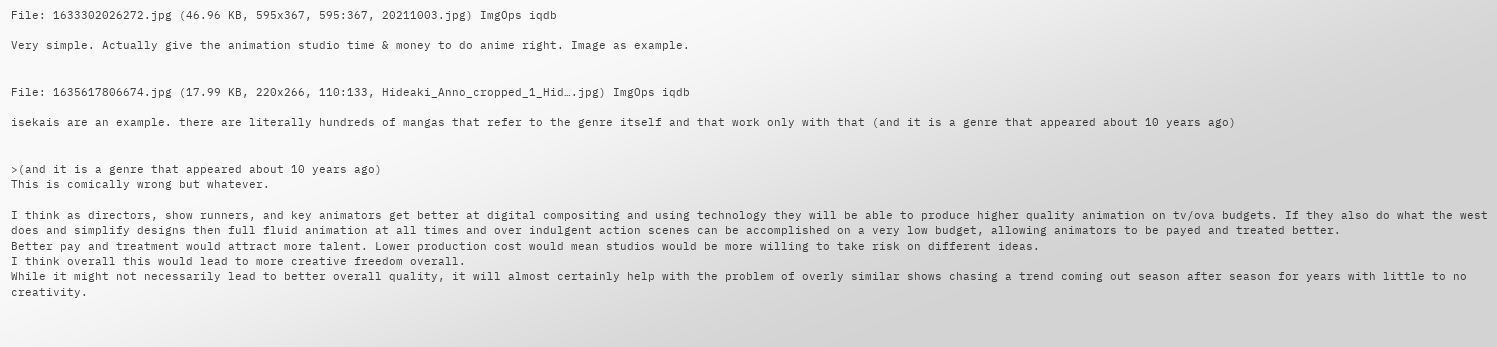File: 1633302026272.jpg (46.96 KB, 595x367, 595:367, 20211003.jpg) ImgOps iqdb

Very simple. Actually give the animation studio time & money to do anime right. Image as example.


File: 1635617806674.jpg (17.99 KB, 220x266, 110:133, Hideaki_Anno_cropped_1_Hid….jpg) ImgOps iqdb

isekais are an example. there are literally hundreds of mangas that refer to the genre itself and that work only with that (and it is a genre that appeared about 10 years ago)


>(and it is a genre that appeared about 10 years ago)
This is comically wrong but whatever.

I think as directors, show runners, and key animators get better at digital compositing and using technology they will be able to produce higher quality animation on tv/ova budgets. If they also do what the west does and simplify designs then full fluid animation at all times and over indulgent action scenes can be accomplished on a very low budget, allowing animators to be payed and treated better.
Better pay and treatment would attract more talent. Lower production cost would mean studios would be more willing to take risk on different ideas.
I think overall this would lead to more creative freedom overall.
While it might not necessarily lead to better overall quality, it will almost certainly help with the problem of overly similar shows chasing a trend coming out season after season for years with little to no creativity.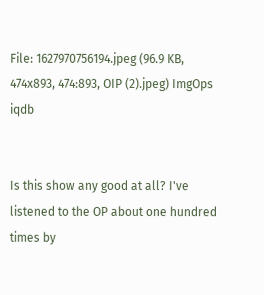File: 1627970756194.jpeg (96.9 KB, 474x893, 474:893, OIP (2).jpeg) ImgOps iqdb


Is this show any good at all? I've listened to the OP about one hundred times by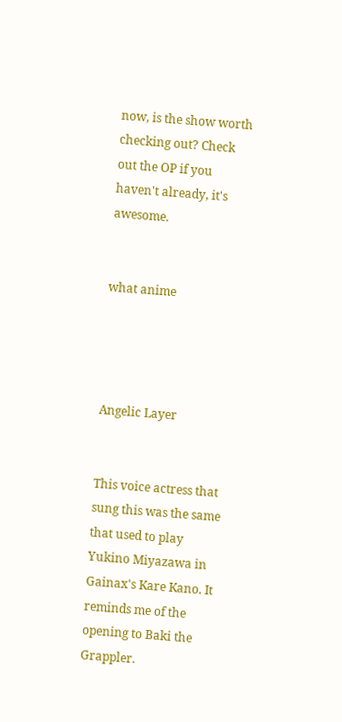now, is the show worth checking out? Check out the OP if you haven't already, it's awesome.


what anime




Angelic Layer


This voice actress that sung this was the same that used to play Yukino Miyazawa in Gainax's Kare Kano. It reminds me of the opening to Baki the Grappler.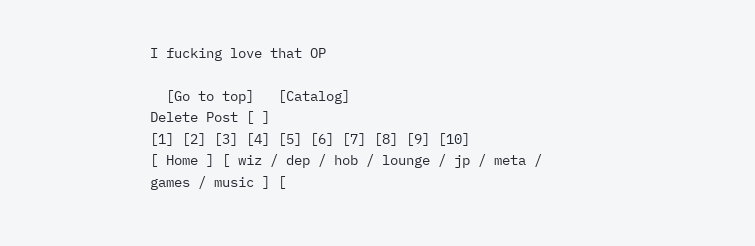I fucking love that OP

  [Go to top]   [Catalog]
Delete Post [ ]
[1] [2] [3] [4] [5] [6] [7] [8] [9] [10]
[ Home ] [ wiz / dep / hob / lounge / jp / meta / games / music ] [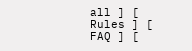all ] [  Rules ] [  FAQ ] [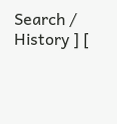Search /  History ] [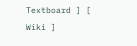Textboard ] [  Wiki ]